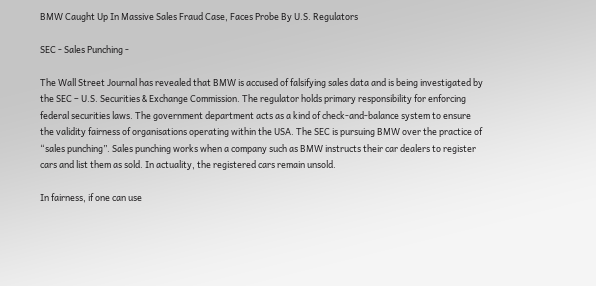BMW Caught Up In Massive Sales Fraud Case, Faces Probe By U.S. Regulators

SEC - Sales Punching -

The Wall Street Journal has revealed that BMW is accused of falsifying sales data and is being investigated by the SEC – U.S. Securities & Exchange Commission. The regulator holds primary responsibility for enforcing federal securities laws. The government department acts as a kind of check-and-balance system to ensure the validity fairness of organisations operating within the USA. The SEC is pursuing BMW over the practice of “sales punching”. Sales punching works when a company such as BMW instructs their car dealers to register cars and list them as sold. In actuality, the registered cars remain unsold.

In fairness, if one can use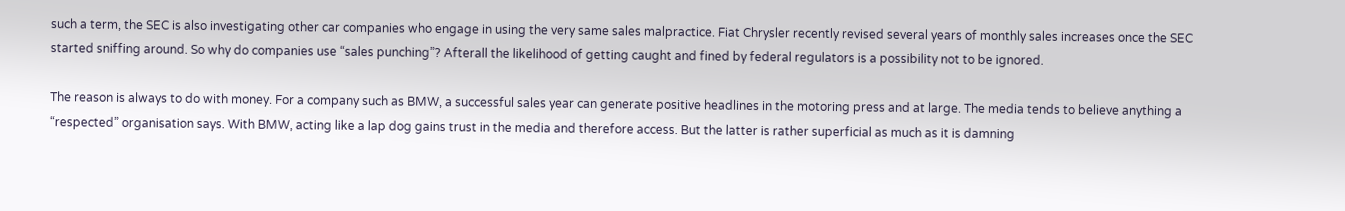such a term, the SEC is also investigating other car companies who engage in using the very same sales malpractice. Fiat Chrysler recently revised several years of monthly sales increases once the SEC started sniffing around. So why do companies use “sales punching”? Afterall the likelihood of getting caught and fined by federal regulators is a possibility not to be ignored.

The reason is always to do with money. For a company such as BMW, a successful sales year can generate positive headlines in the motoring press and at large. The media tends to believe anything a “respected” organisation says. With BMW, acting like a lap dog gains trust in the media and therefore access. But the latter is rather superficial as much as it is damning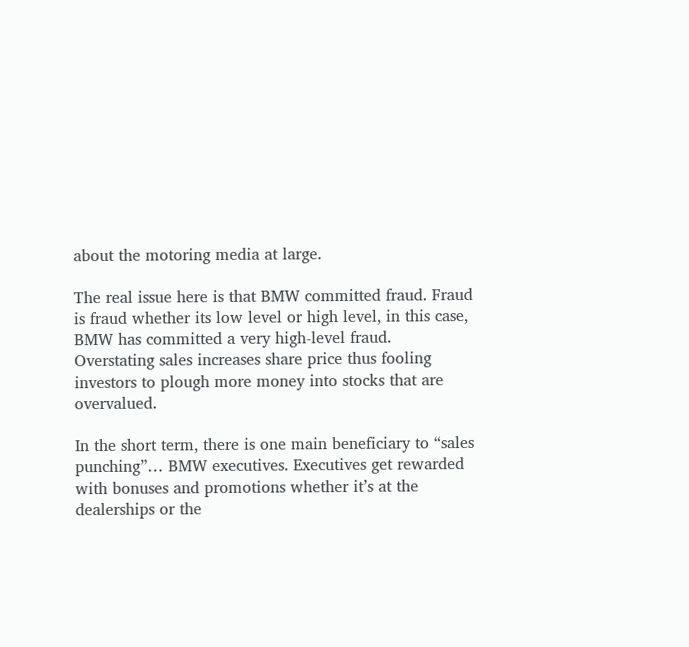about the motoring media at large.

The real issue here is that BMW committed fraud. Fraud is fraud whether its low level or high level, in this case, BMW has committed a very high-level fraud. Overstating sales increases share price thus fooling investors to plough more money into stocks that are overvalued.

In the short term, there is one main beneficiary to “sales punching”… BMW executives. Executives get rewarded with bonuses and promotions whether it’s at the dealerships or the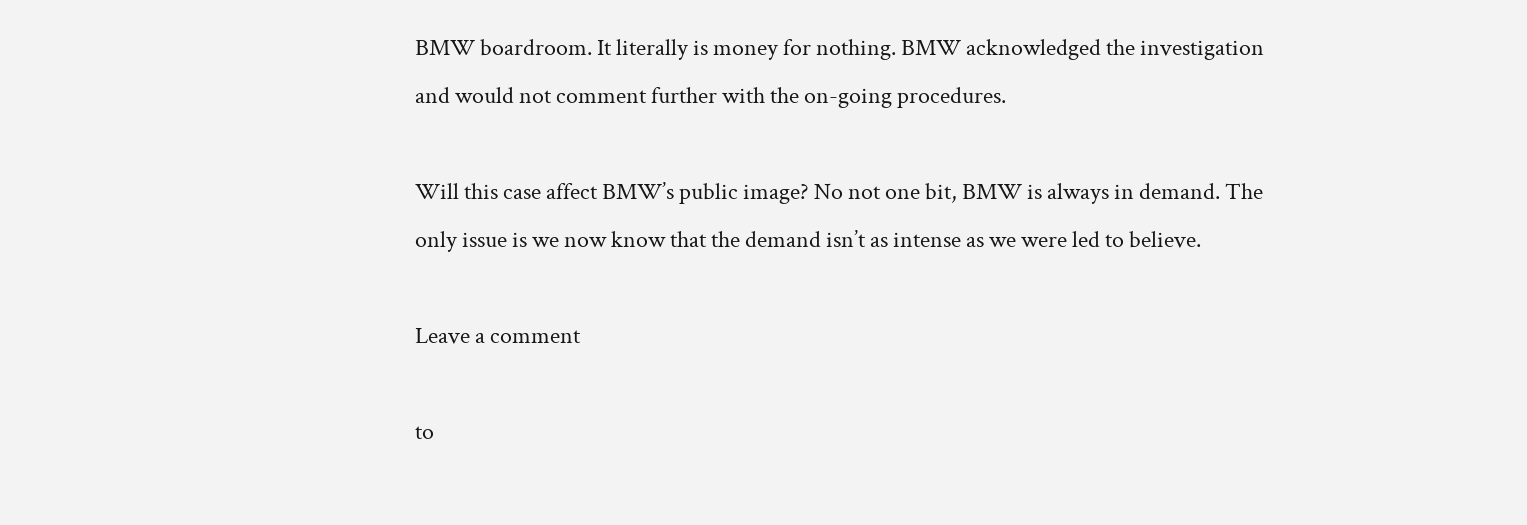BMW boardroom. It literally is money for nothing. BMW acknowledged the investigation and would not comment further with the on-going procedures.

Will this case affect BMW’s public image? No not one bit, BMW is always in demand. The only issue is we now know that the demand isn’t as intense as we were led to believe.

Leave a comment

to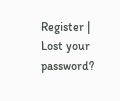Register | Lost your password?